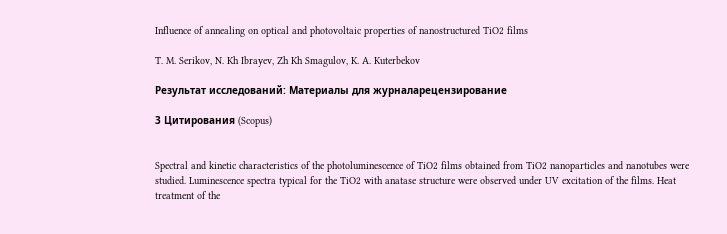Influence of annealing on optical and photovoltaic properties of nanostructured TiO2 films

T. M. Serikov, N. Kh Ibrayev, Zh Kh Smagulov, K. A. Kuterbekov

Результат исследований: Материалы для журналарецензирование

3 Цитирования (Scopus)


Spectral and kinetic characteristics of the photoluminescence of TiO2 films obtained from TiO2 nanoparticles and nanotubes were studied. Luminescence spectra typical for the TiO2 with anatase structure were observed under UV excitation of the films. Heat treatment of the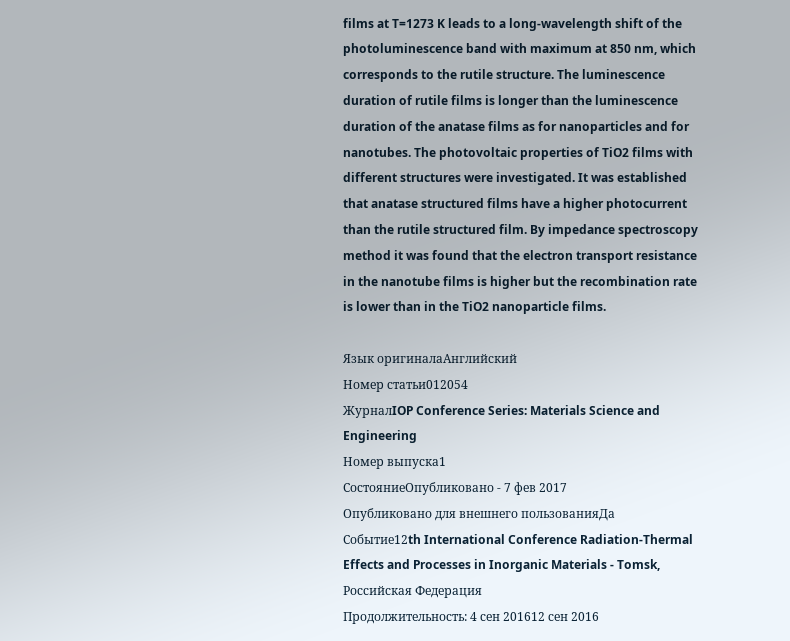films at T=1273 K leads to a long-wavelength shift of the photoluminescence band with maximum at 850 nm, which corresponds to the rutile structure. The luminescence duration of rutile films is longer than the luminescence duration of the anatase films as for nanoparticles and for nanotubes. The photovoltaic properties of TiO2 films with different structures were investigated. It was established that anatase structured films have a higher photocurrent than the rutile structured film. By impedance spectroscopy method it was found that the electron transport resistance in the nanotube films is higher but the recombination rate is lower than in the TiO2 nanoparticle films.

Язык оригиналаАнглийский
Номер статьи012054
ЖурналIOP Conference Series: Materials Science and Engineering
Номер выпуска1
СостояниеОпубликовано - 7 фев 2017
Опубликовано для внешнего пользованияДа
Событие12th International Conference Radiation-Thermal Effects and Processes in Inorganic Materials - Tomsk, Российская Федерация
Продолжительность: 4 сен 201612 сен 2016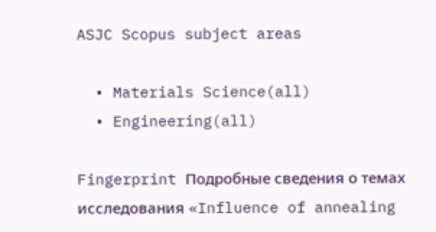ASJC Scopus subject areas

  • Materials Science(all)
  • Engineering(all)

Fingerprint Подробные сведения о темах исследования «Influence of annealing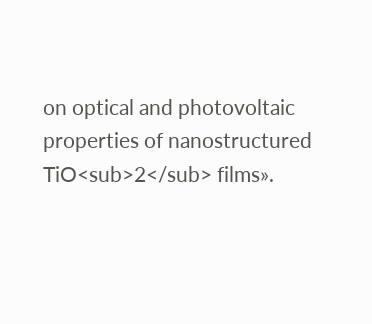on optical and photovoltaic properties of nanostructured TiO<sub>2</sub> films».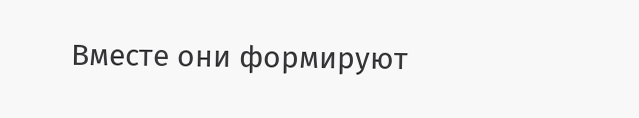Вместе они формируют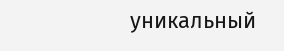уникальный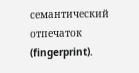семантический отпечаток (fingerprint).